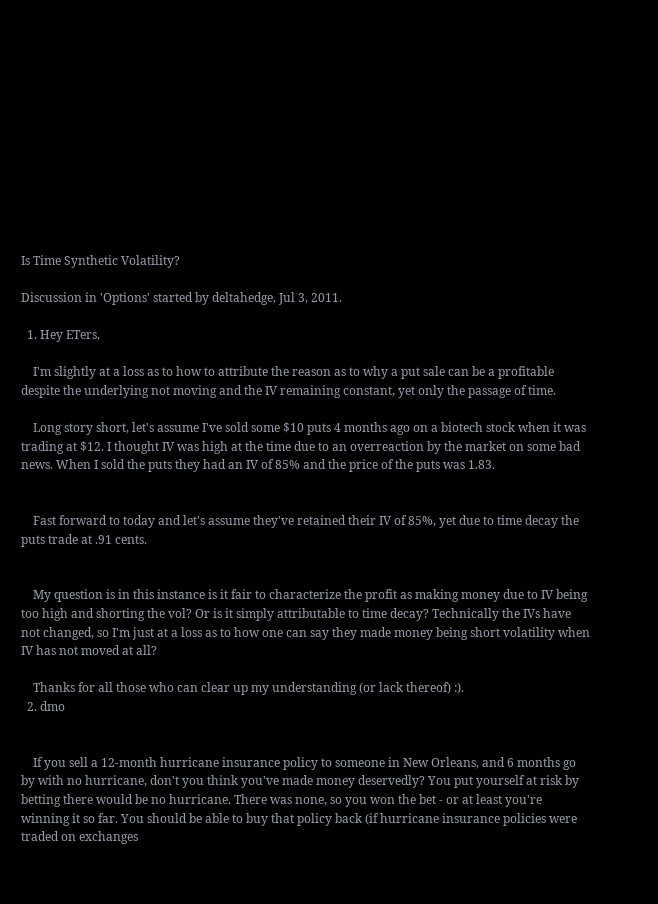Is Time Synthetic Volatility?

Discussion in 'Options' started by deltahedge, Jul 3, 2011.

  1. Hey ETers,

    I'm slightly at a loss as to how to attribute the reason as to why a put sale can be a profitable despite the underlying not moving and the IV remaining constant, yet only the passage of time.

    Long story short, let's assume I've sold some $10 puts 4 months ago on a biotech stock when it was trading at $12. I thought IV was high at the time due to an overreaction by the market on some bad news. When I sold the puts they had an IV of 85% and the price of the puts was 1.83.


    Fast forward to today and let's assume they've retained their IV of 85%, yet due to time decay the puts trade at .91 cents.


    My question is in this instance is it fair to characterize the profit as making money due to IV being too high and shorting the vol? Or is it simply attributable to time decay? Technically the IVs have not changed, so I'm just at a loss as to how one can say they made money being short volatility when IV has not moved at all?

    Thanks for all those who can clear up my understanding (or lack thereof) :).
  2. dmo


    If you sell a 12-month hurricane insurance policy to someone in New Orleans, and 6 months go by with no hurricane, don't you think you've made money deservedly? You put yourself at risk by betting there would be no hurricane. There was none, so you won the bet - or at least you're winning it so far. You should be able to buy that policy back (if hurricane insurance policies were traded on exchanges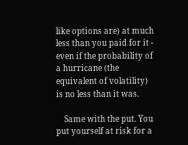like options are) at much less than you paid for it - even if the probability of a hurricane (the equivalent of volatility) is no less than it was.

    Same with the put. You put yourself at risk for a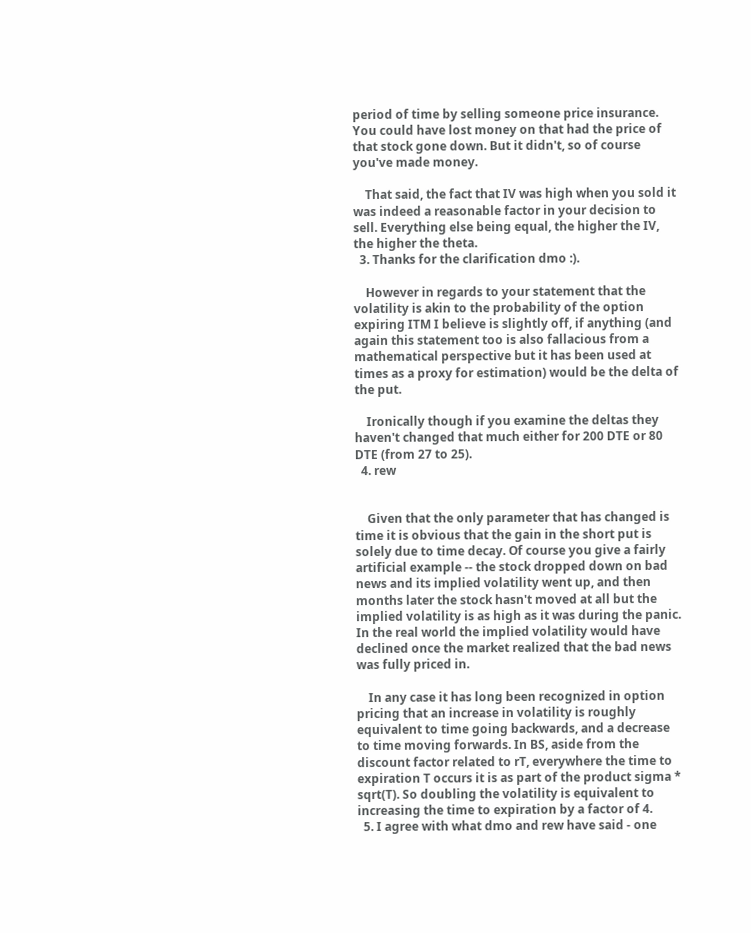period of time by selling someone price insurance. You could have lost money on that had the price of that stock gone down. But it didn't, so of course you've made money.

    That said, the fact that IV was high when you sold it was indeed a reasonable factor in your decision to sell. Everything else being equal, the higher the IV, the higher the theta.
  3. Thanks for the clarification dmo :).

    However in regards to your statement that the volatility is akin to the probability of the option expiring ITM I believe is slightly off, if anything (and again this statement too is also fallacious from a mathematical perspective but it has been used at times as a proxy for estimation) would be the delta of the put.

    Ironically though if you examine the deltas they haven't changed that much either for 200 DTE or 80 DTE (from 27 to 25).
  4. rew


    Given that the only parameter that has changed is time it is obvious that the gain in the short put is solely due to time decay. Of course you give a fairly artificial example -- the stock dropped down on bad news and its implied volatility went up, and then months later the stock hasn't moved at all but the implied volatility is as high as it was during the panic. In the real world the implied volatility would have declined once the market realized that the bad news was fully priced in.

    In any case it has long been recognized in option pricing that an increase in volatility is roughly equivalent to time going backwards, and a decrease to time moving forwards. In BS, aside from the discount factor related to rT, everywhere the time to expiration T occurs it is as part of the product sigma * sqrt(T). So doubling the volatility is equivalent to increasing the time to expiration by a factor of 4.
  5. I agree with what dmo and rew have said - one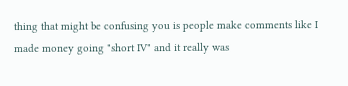thing that might be confusing you is people make comments like I made money going "short IV" and it really was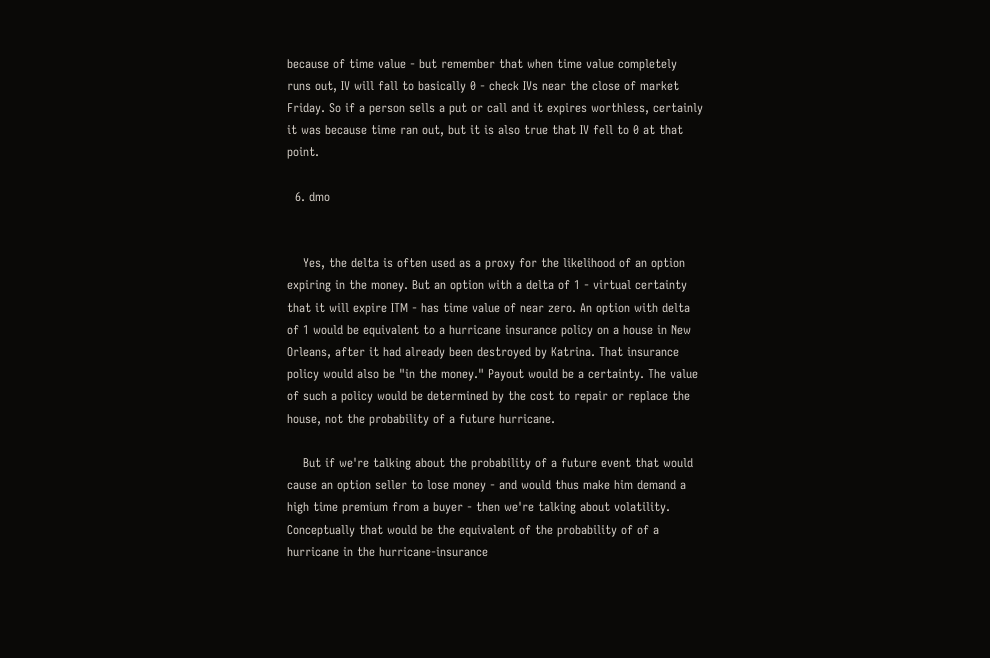because of time value - but remember that when time value completely runs out, IV will fall to basically 0 - check IVs near the close of market Friday. So if a person sells a put or call and it expires worthless, certainly it was because time ran out, but it is also true that IV fell to 0 at that point.

  6. dmo


    Yes, the delta is often used as a proxy for the likelihood of an option expiring in the money. But an option with a delta of 1 - virtual certainty that it will expire ITM - has time value of near zero. An option with delta of 1 would be equivalent to a hurricane insurance policy on a house in New Orleans, after it had already been destroyed by Katrina. That insurance policy would also be "in the money." Payout would be a certainty. The value of such a policy would be determined by the cost to repair or replace the house, not the probability of a future hurricane.

    But if we're talking about the probability of a future event that would cause an option seller to lose money - and would thus make him demand a high time premium from a buyer - then we're talking about volatility. Conceptually that would be the equivalent of the probability of of a hurricane in the hurricane-insurance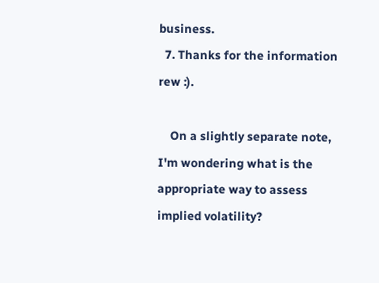business.
  7. Thanks for the information rew :).

    On a slightly separate note, I'm wondering what is the appropriate way to assess implied volatility?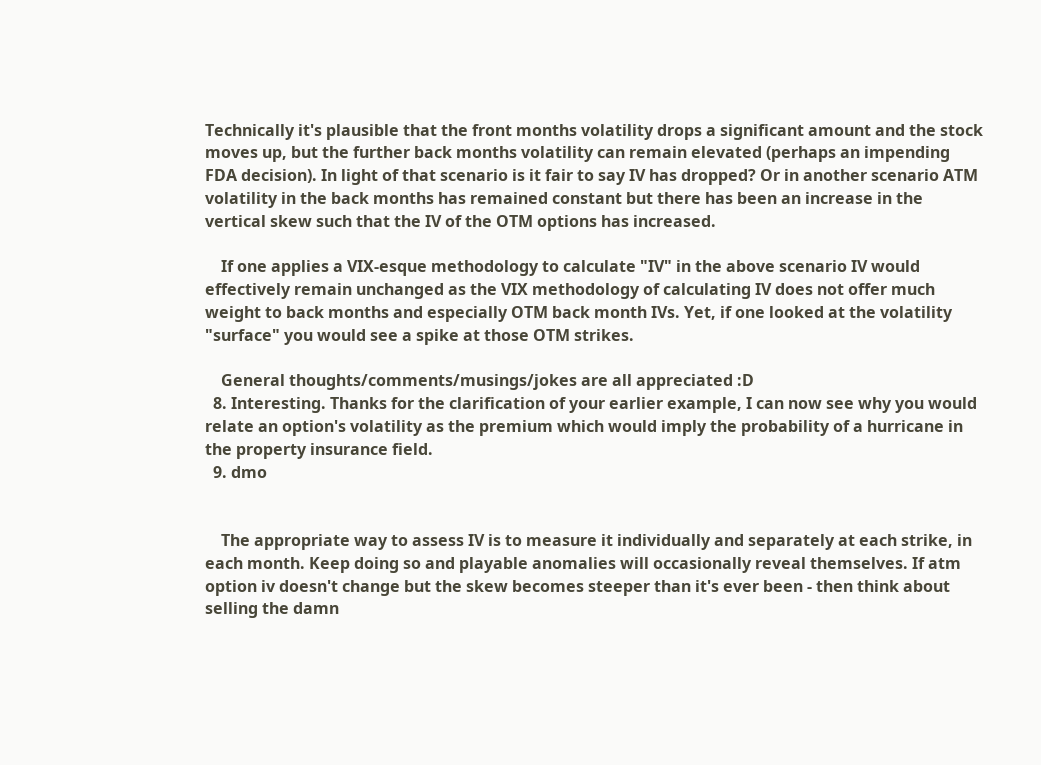Technically it's plausible that the front months volatility drops a significant amount and the stock moves up, but the further back months volatility can remain elevated (perhaps an impending FDA decision). In light of that scenario is it fair to say IV has dropped? Or in another scenario ATM volatility in the back months has remained constant but there has been an increase in the vertical skew such that the IV of the OTM options has increased.

    If one applies a VIX-esque methodology to calculate "IV" in the above scenario IV would effectively remain unchanged as the VIX methodology of calculating IV does not offer much weight to back months and especially OTM back month IVs. Yet, if one looked at the volatility "surface" you would see a spike at those OTM strikes.

    General thoughts/comments/musings/jokes are all appreciated :D
  8. Interesting. Thanks for the clarification of your earlier example, I can now see why you would relate an option's volatility as the premium which would imply the probability of a hurricane in the property insurance field.
  9. dmo


    The appropriate way to assess IV is to measure it individually and separately at each strike, in each month. Keep doing so and playable anomalies will occasionally reveal themselves. If atm option iv doesn't change but the skew becomes steeper than it's ever been - then think about selling the damn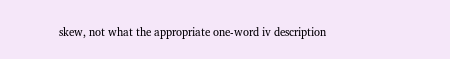skew, not what the appropriate one-word iv description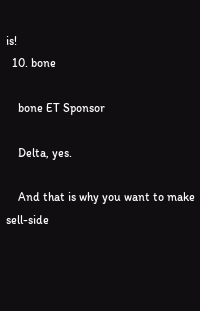is!
  10. bone

    bone ET Sponsor

    Delta, yes.

    And that is why you want to make sell-side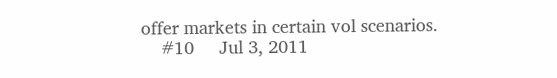offer markets in certain vol scenarios.
    #10     Jul 3, 2011